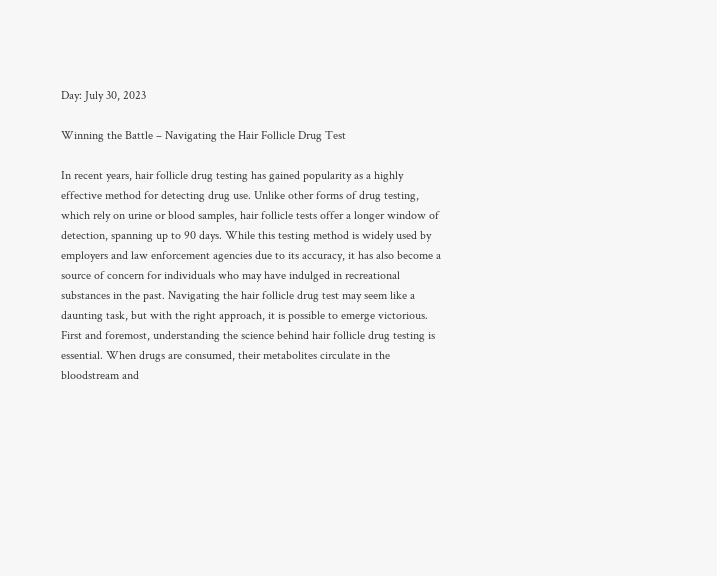Day: July 30, 2023

Winning the Battle – Navigating the Hair Follicle Drug Test

In recent years, hair follicle drug testing has gained popularity as a highly effective method for detecting drug use. Unlike other forms of drug testing, which rely on urine or blood samples, hair follicle tests offer a longer window of detection, spanning up to 90 days. While this testing method is widely used by employers and law enforcement agencies due to its accuracy, it has also become a source of concern for individuals who may have indulged in recreational substances in the past. Navigating the hair follicle drug test may seem like a daunting task, but with the right approach, it is possible to emerge victorious. First and foremost, understanding the science behind hair follicle drug testing is essential. When drugs are consumed, their metabolites circulate in the bloodstream and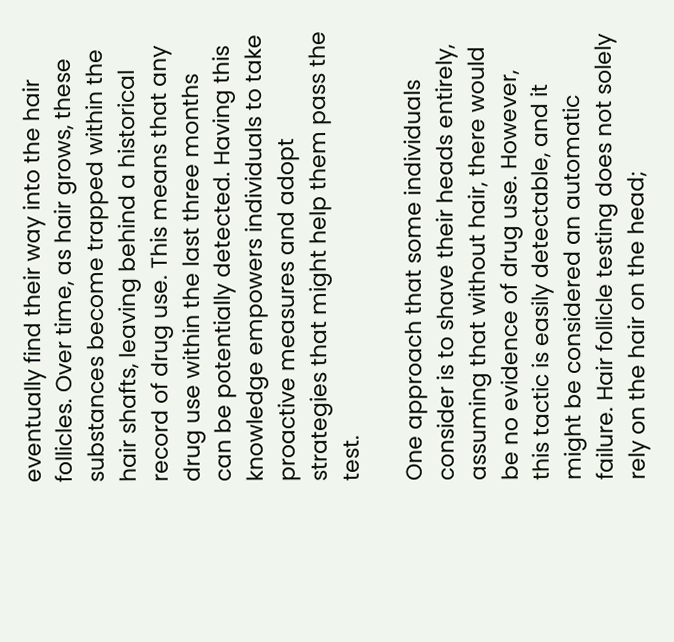eventually find their way into the hair follicles. Over time, as hair grows, these substances become trapped within the hair shafts, leaving behind a historical record of drug use. This means that any drug use within the last three months can be potentially detected. Having this knowledge empowers individuals to take proactive measures and adopt strategies that might help them pass the test.

One approach that some individuals consider is to shave their heads entirely, assuming that without hair, there would be no evidence of drug use. However, this tactic is easily detectable, and it might be considered an automatic failure. Hair follicle testing does not solely rely on the hair on the head;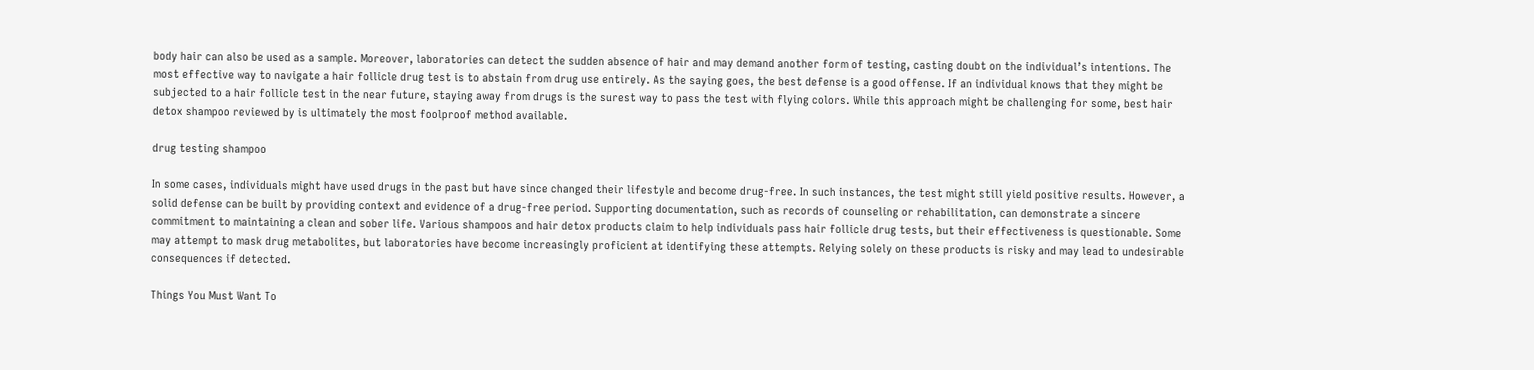body hair can also be used as a sample. Moreover, laboratories can detect the sudden absence of hair and may demand another form of testing, casting doubt on the individual’s intentions. The most effective way to navigate a hair follicle drug test is to abstain from drug use entirely. As the saying goes, the best defense is a good offense. If an individual knows that they might be subjected to a hair follicle test in the near future, staying away from drugs is the surest way to pass the test with flying colors. While this approach might be challenging for some, best hair detox shampoo reviewed by is ultimately the most foolproof method available.

drug testing shampoo

In some cases, individuals might have used drugs in the past but have since changed their lifestyle and become drug-free. In such instances, the test might still yield positive results. However, a solid defense can be built by providing context and evidence of a drug-free period. Supporting documentation, such as records of counseling or rehabilitation, can demonstrate a sincere commitment to maintaining a clean and sober life. Various shampoos and hair detox products claim to help individuals pass hair follicle drug tests, but their effectiveness is questionable. Some may attempt to mask drug metabolites, but laboratories have become increasingly proficient at identifying these attempts. Relying solely on these products is risky and may lead to undesirable consequences if detected.

Things You Must Want To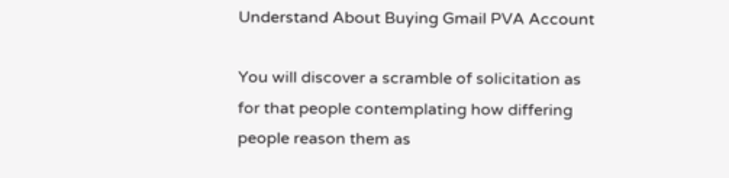Understand About Buying Gmail PVA Account

You will discover a scramble of solicitation as for that people contemplating how differing people reason them as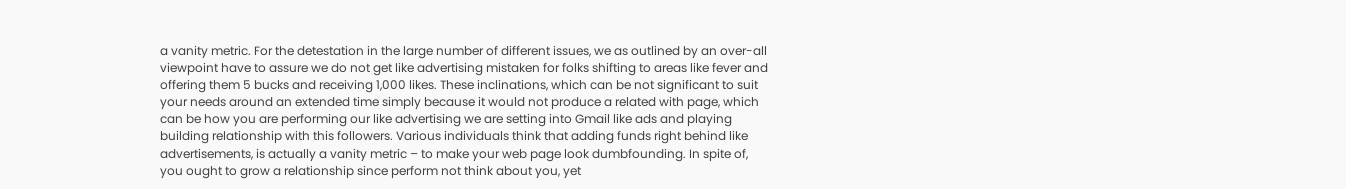a vanity metric. For the detestation in the large number of different issues, we as outlined by an over-all viewpoint have to assure we do not get like advertising mistaken for folks shifting to areas like fever and offering them 5 bucks and receiving 1,000 likes. These inclinations, which can be not significant to suit your needs around an extended time simply because it would not produce a related with page, which can be how you are performing our like advertising we are setting into Gmail like ads and playing building relationship with this followers. Various individuals think that adding funds right behind like advertisements, is actually a vanity metric – to make your web page look dumbfounding. In spite of, you ought to grow a relationship since perform not think about you, yet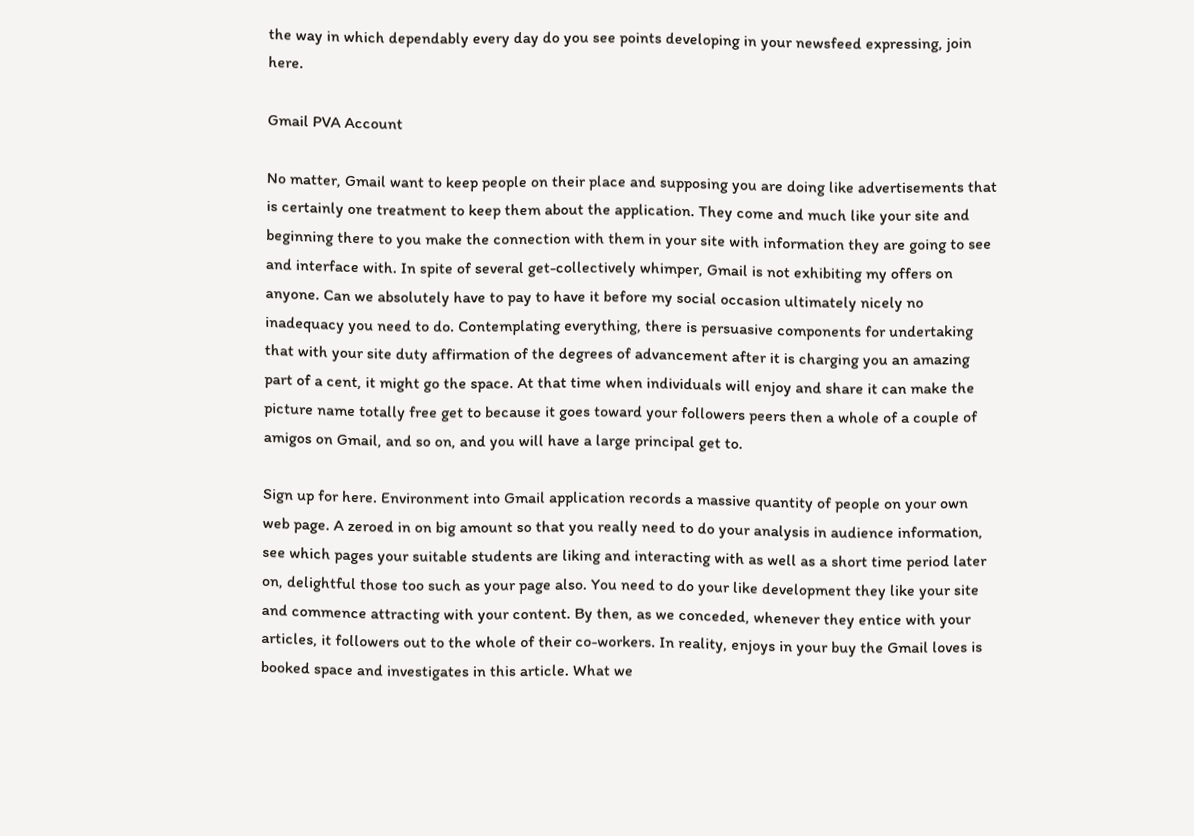the way in which dependably every day do you see points developing in your newsfeed expressing, join here.

Gmail PVA Account

No matter, Gmail want to keep people on their place and supposing you are doing like advertisements that is certainly one treatment to keep them about the application. They come and much like your site and beginning there to you make the connection with them in your site with information they are going to see and interface with. In spite of several get-collectively whimper, Gmail is not exhibiting my offers on anyone. Can we absolutely have to pay to have it before my social occasion ultimately nicely no inadequacy you need to do. Contemplating everything, there is persuasive components for undertaking that with your site duty affirmation of the degrees of advancement after it is charging you an amazing part of a cent, it might go the space. At that time when individuals will enjoy and share it can make the picture name totally free get to because it goes toward your followers peers then a whole of a couple of amigos on Gmail, and so on, and you will have a large principal get to.

Sign up for here. Environment into Gmail application records a massive quantity of people on your own web page. A zeroed in on big amount so that you really need to do your analysis in audience information, see which pages your suitable students are liking and interacting with as well as a short time period later on, delightful those too such as your page also. You need to do your like development they like your site and commence attracting with your content. By then, as we conceded, whenever they entice with your articles, it followers out to the whole of their co-workers. In reality, enjoys in your buy the Gmail loves is booked space and investigates in this article. What we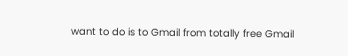want to do is to Gmail from totally free Gmail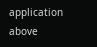application above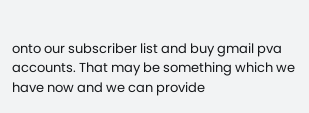onto our subscriber list and buy gmail pva accounts. That may be something which we have now and we can provide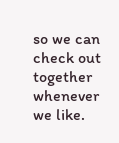so we can check out together whenever we like.